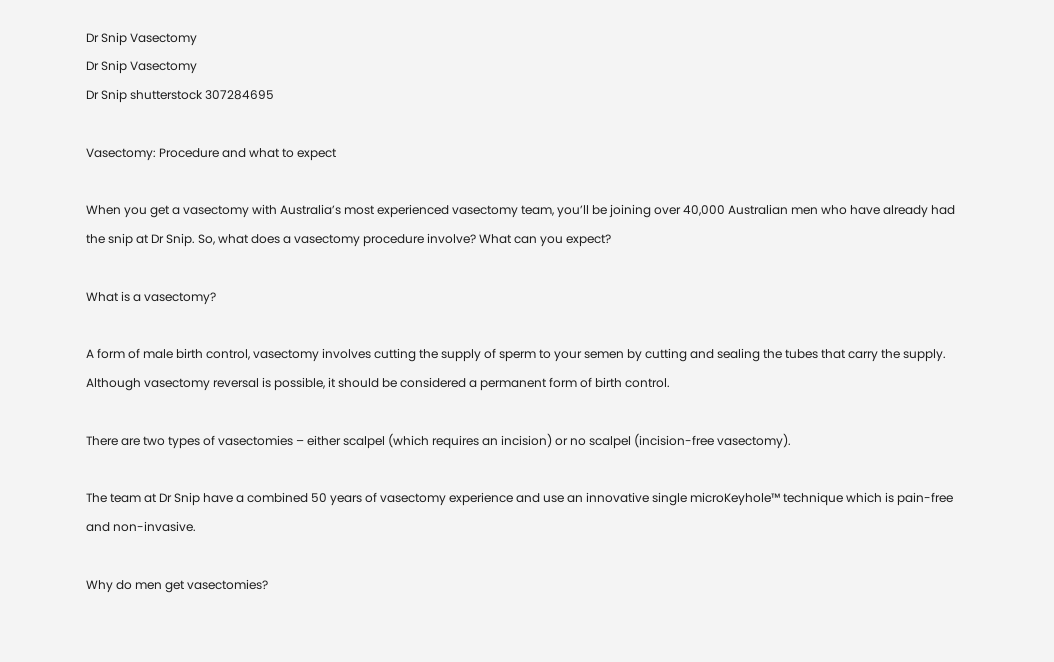Dr Snip Vasectomy
Dr Snip Vasectomy
Dr Snip shutterstock 307284695

Vasectomy: Procedure and what to expect

When you get a vasectomy with Australia’s most experienced vasectomy team, you’ll be joining over 40,000 Australian men who have already had the snip at Dr Snip. So, what does a vasectomy procedure involve? What can you expect?

What is a vasectomy?

A form of male birth control, vasectomy involves cutting the supply of sperm to your semen by cutting and sealing the tubes that carry the supply. Although vasectomy reversal is possible, it should be considered a permanent form of birth control.

There are two types of vasectomies – either scalpel (which requires an incision) or no scalpel (incision-free vasectomy).

The team at Dr Snip have a combined 50 years of vasectomy experience and use an innovative single microKeyhole™ technique which is pain-free and non-invasive.

Why do men get vasectomies?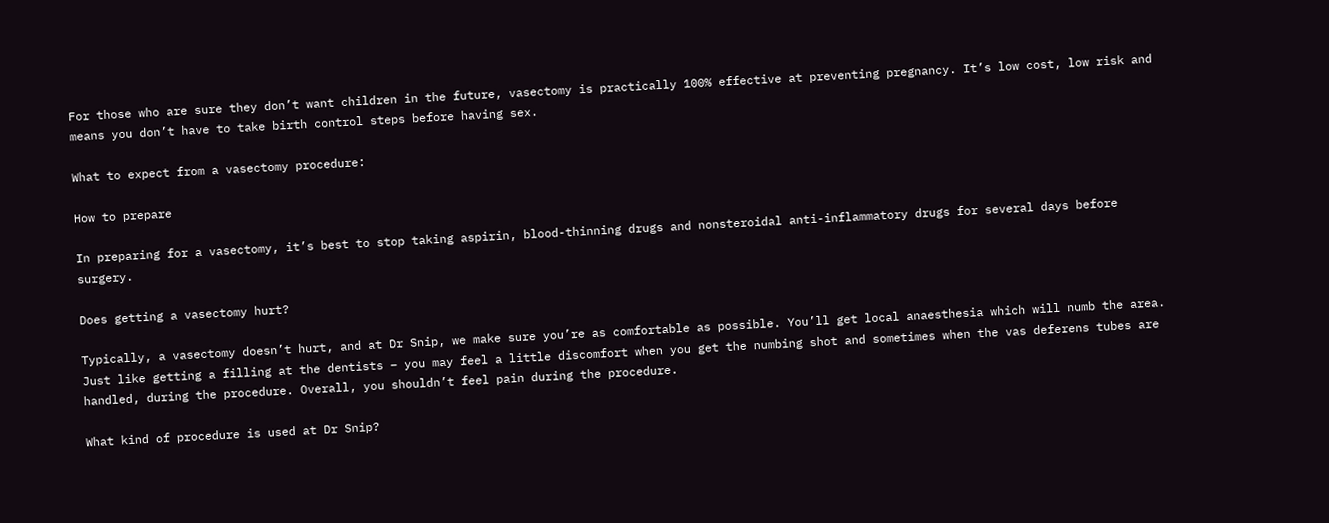For those who are sure they don’t want children in the future, vasectomy is practically 100% effective at preventing pregnancy. It’s low cost, low risk and means you don’t have to take birth control steps before having sex.

What to expect from a vasectomy procedure:

How to prepare

In preparing for a vasectomy, it’s best to stop taking aspirin, blood-thinning drugs and nonsteroidal anti-inflammatory drugs for several days before surgery.

Does getting a vasectomy hurt?

Typically, a vasectomy doesn’t hurt, and at Dr Snip, we make sure you’re as comfortable as possible. You’ll get local anaesthesia which will numb the area. Just like getting a filling at the dentists – you may feel a little discomfort when you get the numbing shot and sometimes when the vas deferens tubes are handled, during the procedure. Overall, you shouldn’t feel pain during the procedure.

What kind of procedure is used at Dr Snip?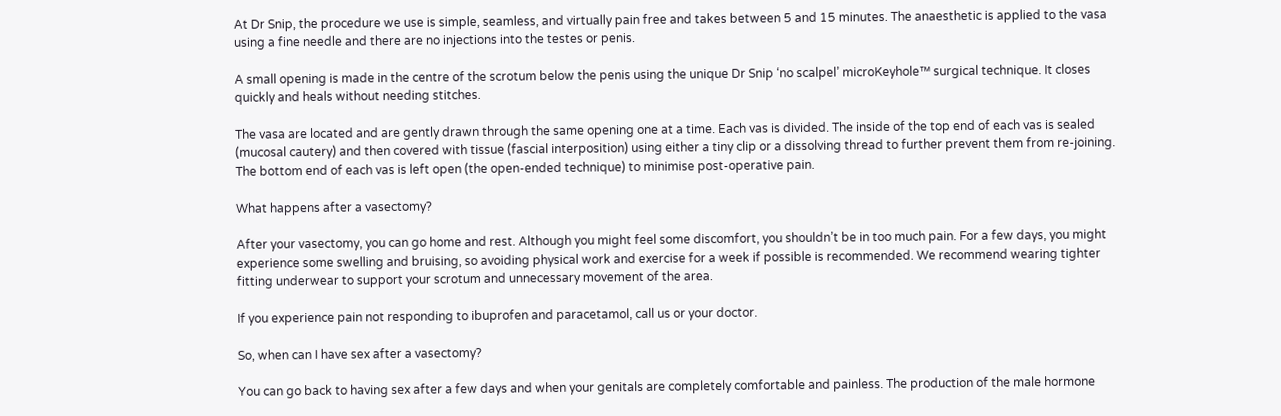At Dr Snip, the procedure we use is simple, seamless, and virtually pain free and takes between 5 and 15 minutes. The anaesthetic is applied to the vasa using a fine needle and there are no injections into the testes or penis.

A small opening is made in the centre of the scrotum below the penis using the unique Dr Snip ‘no scalpel’ microKeyhole™ surgical technique. It closes quickly and heals without needing stitches.

The vasa are located and are gently drawn through the same opening one at a time. Each vas is divided. The inside of the top end of each vas is sealed (mucosal cautery) and then covered with tissue (fascial interposition) using either a tiny clip or a dissolving thread to further prevent them from re-joining. The bottom end of each vas is left open (the open-ended technique) to minimise post-operative pain.

What happens after a vasectomy?

After your vasectomy, you can go home and rest. Although you might feel some discomfort, you shouldn’t be in too much pain. For a few days, you might experience some swelling and bruising, so avoiding physical work and exercise for a week if possible is recommended. We recommend wearing tighter fitting underwear to support your scrotum and unnecessary movement of the area.

If you experience pain not responding to ibuprofen and paracetamol, call us or your doctor.

So, when can I have sex after a vasectomy?

You can go back to having sex after a few days and when your genitals are completely comfortable and painless. The production of the male hormone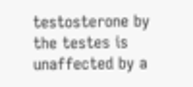testosterone by the testes is unaffected by a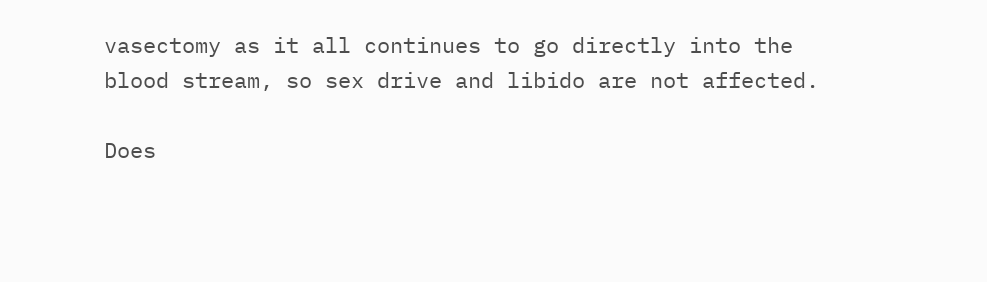vasectomy as it all continues to go directly into the blood stream, so sex drive and libido are not affected.

Does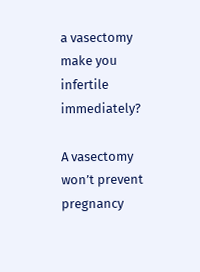a vasectomy make you infertile immediately?

A vasectomy won’t prevent pregnancy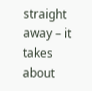straight away – it takes about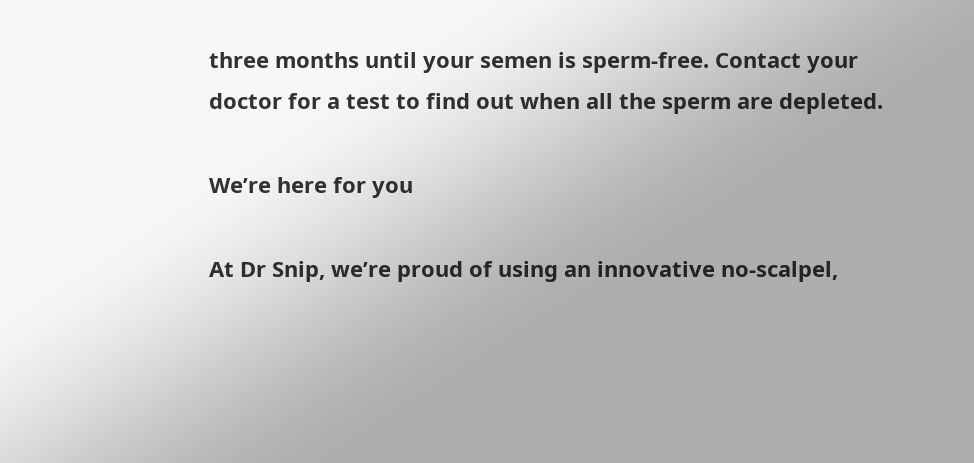three months until your semen is sperm-free. Contact your doctor for a test to find out when all the sperm are depleted.

We’re here for you

At Dr Snip, we’re proud of using an innovative no-scalpel,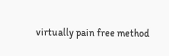virtually pain free method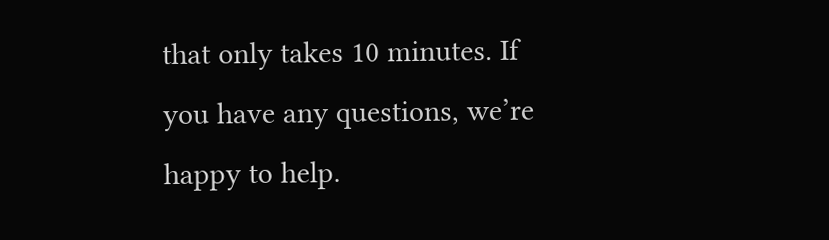that only takes 10 minutes. If you have any questions, we’re happy to help.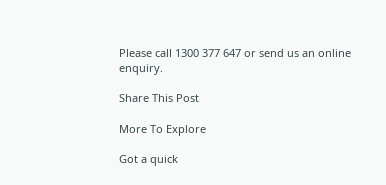Please call 1300 377 647 or send us an online enquiry.

Share This Post

More To Explore

Got a quick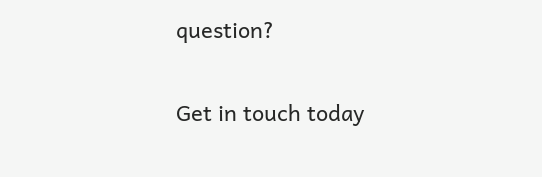question?

Get in touch today